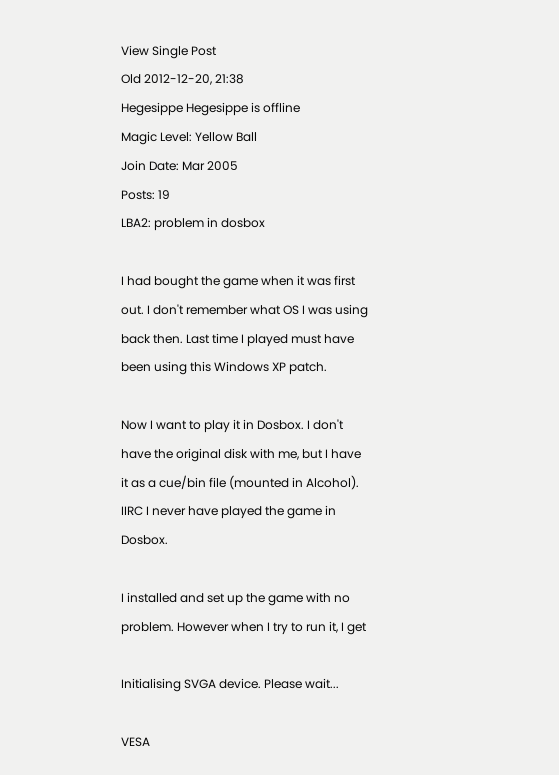View Single Post
Old 2012-12-20, 21:38
Hegesippe Hegesippe is offline
Magic Level: Yellow Ball
Join Date: Mar 2005
Posts: 19
LBA2: problem in dosbox

I had bought the game when it was first out. I don't remember what OS I was using back then. Last time I played must have been using this Windows XP patch.

Now I want to play it in Dosbox. I don't have the original disk with me, but I have it as a cue/bin file (mounted in Alcohol). IIRC I never have played the game in Dosbox.

I installed and set up the game with no problem. However when I try to run it, I get

Initialising SVGA device. Please wait...

VESA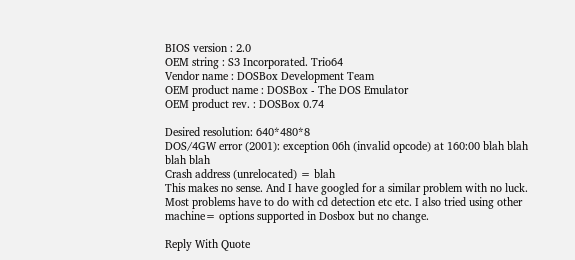BIOS version : 2.0
OEM string : S3 Incorporated. Trio64
Vendor name : DOSBox Development Team
OEM product name : DOSBox - The DOS Emulator
OEM product rev. : DOSBox 0.74

Desired resolution: 640*480*8
DOS/4GW error (2001): exception 06h (invalid opcode) at 160:00 blah blah
blah blah
Crash address (unrelocated) = blah
This makes no sense. And I have googled for a similar problem with no luck. Most problems have to do with cd detection etc etc. I also tried using other machine= options supported in Dosbox but no change.

Reply With Quote